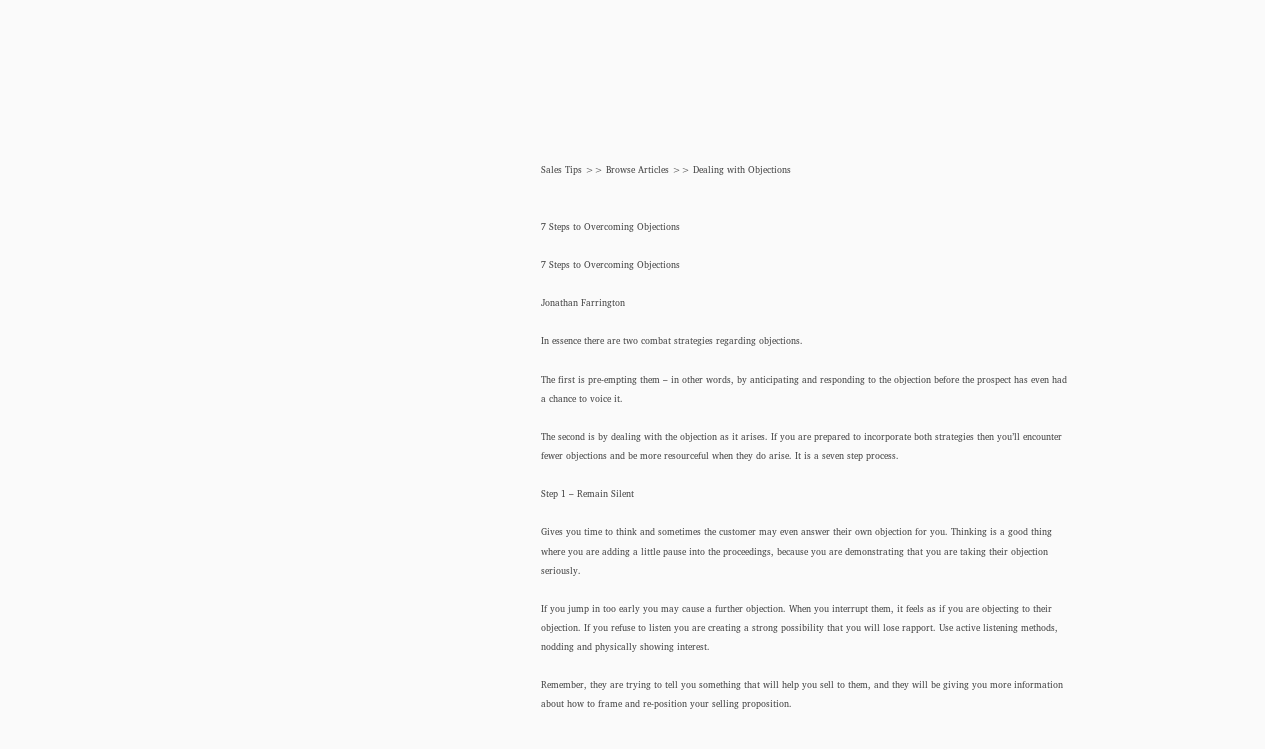Sales Tips >> Browse Articles >> Dealing with Objections


7 Steps to Overcoming Objections

7 Steps to Overcoming Objections

Jonathan Farrington

In essence there are two combat strategies regarding objections.

The first is pre-empting them – in other words, by anticipating and responding to the objection before the prospect has even had a chance to voice it.

The second is by dealing with the objection as it arises. If you are prepared to incorporate both strategies then you’ll encounter fewer objections and be more resourceful when they do arise. It is a seven step process.

Step 1 – Remain Silent

Gives you time to think and sometimes the customer may even answer their own objection for you. Thinking is a good thing where you are adding a little pause into the proceedings, because you are demonstrating that you are taking their objection seriously.

If you jump in too early you may cause a further objection. When you interrupt them, it feels as if you are objecting to their objection. If you refuse to listen you are creating a strong possibility that you will lose rapport. Use active listening methods, nodding and physically showing interest.

Remember, they are trying to tell you something that will help you sell to them, and they will be giving you more information about how to frame and re-position your selling proposition.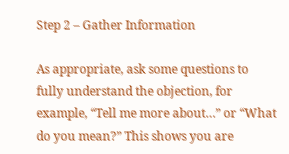Step 2 – Gather Information

As appropriate, ask some questions to fully understand the objection, for example, “Tell me more about…” or “What do you mean?” This shows you are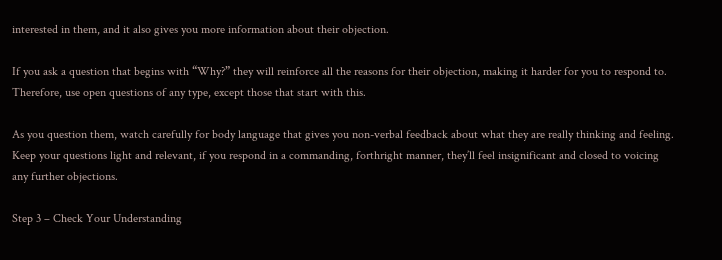interested in them, and it also gives you more information about their objection.

If you ask a question that begins with “Why?” they will reinforce all the reasons for their objection, making it harder for you to respond to. Therefore, use open questions of any type, except those that start with this.

As you question them, watch carefully for body language that gives you non-verbal feedback about what they are really thinking and feeling. Keep your questions light and relevant, if you respond in a commanding, forthright manner, they’ll feel insignificant and closed to voicing any further objections.

Step 3 – Check Your Understanding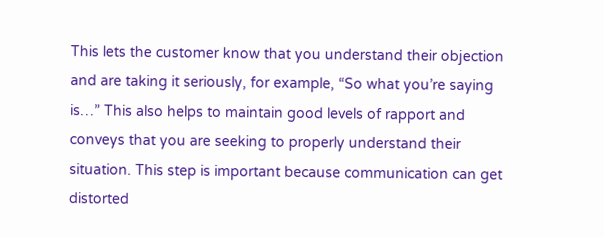This lets the customer know that you understand their objection and are taking it seriously, for example, “So what you’re saying is…” This also helps to maintain good levels of rapport and conveys that you are seeking to properly understand their situation. This step is important because communication can get distorted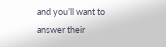and you’ll want to answer their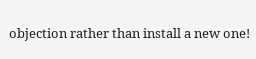objection rather than install a new one!